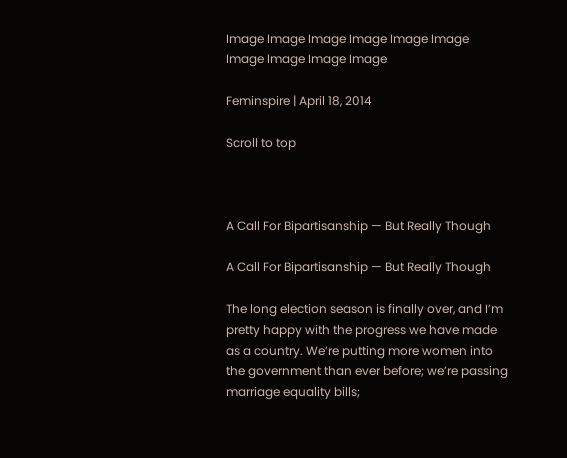Image Image Image Image Image Image Image Image Image Image

Feminspire | April 18, 2014

Scroll to top



A Call For Bipartisanship — But Really Though

A Call For Bipartisanship — But Really Though

The long election season is finally over, and I’m pretty happy with the progress we have made as a country. We’re putting more women into the government than ever before; we’re passing marriage equality bills;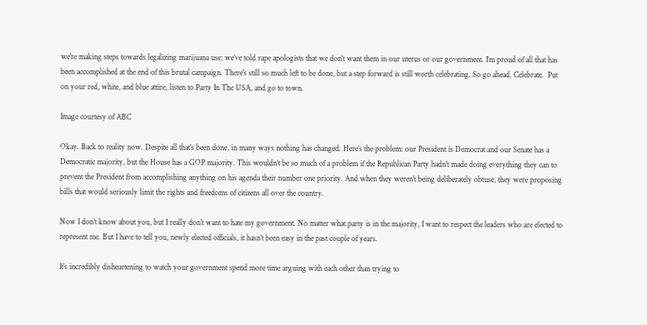we’re making steps towards legalizing marijuana use; we’ve told rape apologists that we don’t want them in our uterus or our government. I’m proud of all that has been accomplished at the end of this brutal campaign. There’s still so much left to be done, but a step forward is still worth celebrating. So go ahead. Celebrate.  Put on your red, white, and blue attire, listen to Party In The USA, and go to town.

Image courtesy of ABC

Okay. Back to reality now. Despite all that’s been done, in many ways nothing has changed. Here’s the problem: our President is Democrat and our Senate has a Democratic majority, but the House has a GOP majority. This wouldn’t be so much of a problem if the Republican Party hadn’t made doing everything they can to prevent the President from accomplishing anything on his agenda their number one priority. And when they weren’t being deliberately obtuse, they were proposing bills that would seriously limit the rights and freedoms of citizens all over the country.

Now I don’t know about you, but I really don’t want to hate my government. No matter what party is in the majority, I want to respect the leaders who are elected to represent me. But I have to tell you, newly elected officials, it hasn’t been easy in the past couple of years.

It’s incredibly disheartening to watch your government spend more time arguing with each other than trying to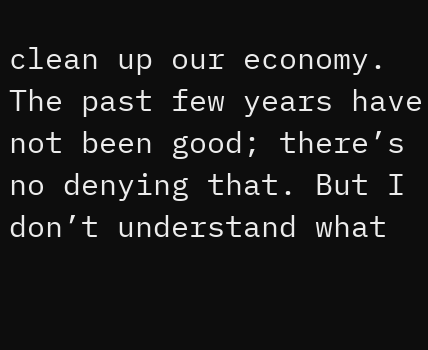clean up our economy. The past few years have not been good; there’s no denying that. But I don’t understand what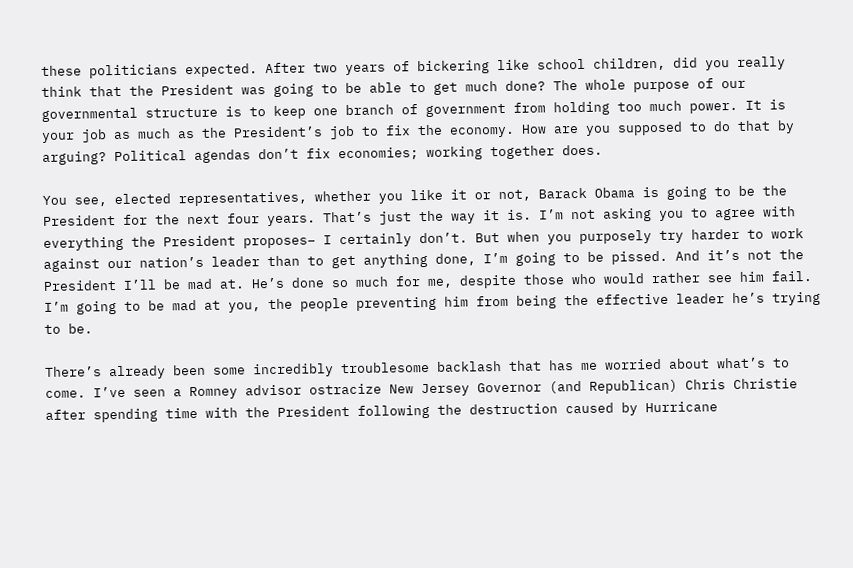these politicians expected. After two years of bickering like school children, did you really think that the President was going to be able to get much done? The whole purpose of our governmental structure is to keep one branch of government from holding too much power. It is your job as much as the President’s job to fix the economy. How are you supposed to do that by arguing? Political agendas don’t fix economies; working together does.

You see, elected representatives, whether you like it or not, Barack Obama is going to be the President for the next four years. That’s just the way it is. I’m not asking you to agree with everything the President proposes– I certainly don’t. But when you purposely try harder to work against our nation’s leader than to get anything done, I’m going to be pissed. And it’s not the President I’ll be mad at. He’s done so much for me, despite those who would rather see him fail. I’m going to be mad at you, the people preventing him from being the effective leader he’s trying to be.

There’s already been some incredibly troublesome backlash that has me worried about what’s to come. I’ve seen a Romney advisor ostracize New Jersey Governor (and Republican) Chris Christie after spending time with the President following the destruction caused by Hurricane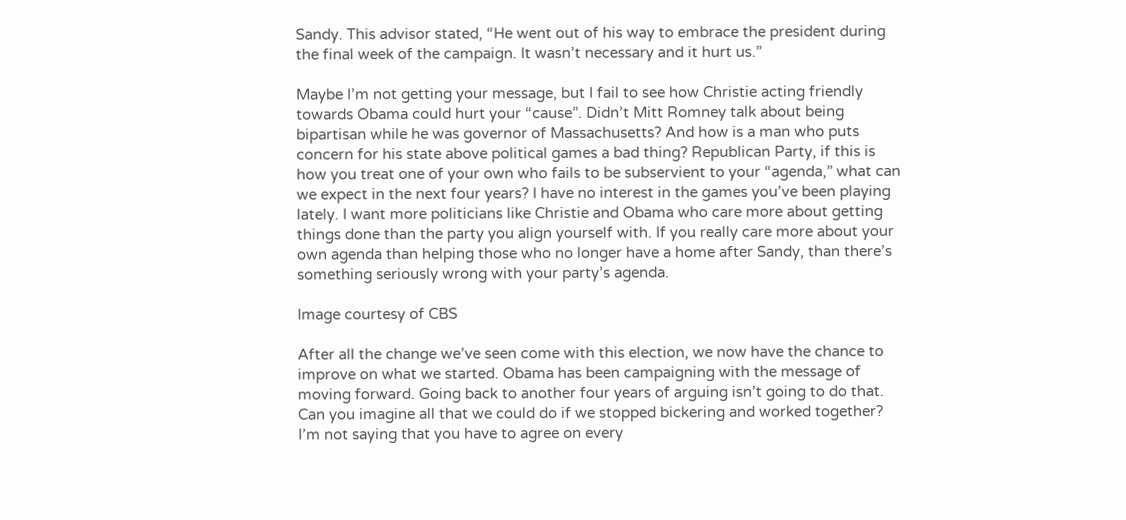Sandy. This advisor stated, “He went out of his way to embrace the president during the final week of the campaign. It wasn’t necessary and it hurt us.”

Maybe I’m not getting your message, but I fail to see how Christie acting friendly towards Obama could hurt your “cause”. Didn’t Mitt Romney talk about being bipartisan while he was governor of Massachusetts? And how is a man who puts concern for his state above political games a bad thing? Republican Party, if this is how you treat one of your own who fails to be subservient to your “agenda,” what can we expect in the next four years? I have no interest in the games you’ve been playing lately. I want more politicians like Christie and Obama who care more about getting things done than the party you align yourself with. If you really care more about your own agenda than helping those who no longer have a home after Sandy, than there’s something seriously wrong with your party’s agenda.

Image courtesy of CBS

After all the change we’ve seen come with this election, we now have the chance to improve on what we started. Obama has been campaigning with the message of moving forward. Going back to another four years of arguing isn’t going to do that. Can you imagine all that we could do if we stopped bickering and worked together? I’m not saying that you have to agree on every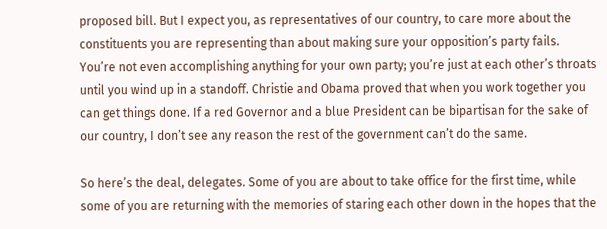proposed bill. But I expect you, as representatives of our country, to care more about the constituents you are representing than about making sure your opposition’s party fails. You’re not even accomplishing anything for your own party; you’re just at each other’s throats until you wind up in a standoff. Christie and Obama proved that when you work together you can get things done. If a red Governor and a blue President can be bipartisan for the sake of our country, I don’t see any reason the rest of the government can’t do the same.

So here’s the deal, delegates. Some of you are about to take office for the first time, while some of you are returning with the memories of staring each other down in the hopes that the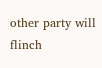other party will flinch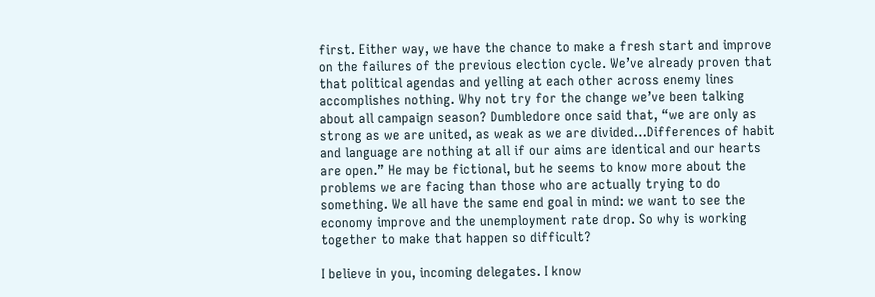first. Either way, we have the chance to make a fresh start and improve on the failures of the previous election cycle. We’ve already proven that that political agendas and yelling at each other across enemy lines accomplishes nothing. Why not try for the change we’ve been talking about all campaign season? Dumbledore once said that, “we are only as strong as we are united, as weak as we are divided…Differences of habit and language are nothing at all if our aims are identical and our hearts are open.” He may be fictional, but he seems to know more about the problems we are facing than those who are actually trying to do something. We all have the same end goal in mind: we want to see the economy improve and the unemployment rate drop. So why is working together to make that happen so difficult?

I believe in you, incoming delegates. I know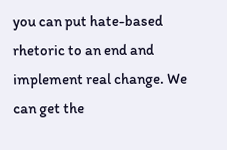you can put hate-based rhetoric to an end and implement real change. We can get the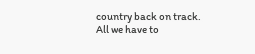country back on track. All we have to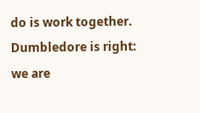do is work together. Dumbledore is right: we are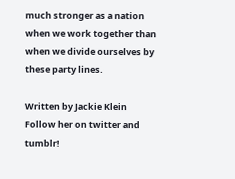much stronger as a nation when we work together than when we divide ourselves by these party lines.

Written by Jackie Klein
Follow her on twitter and tumblr!